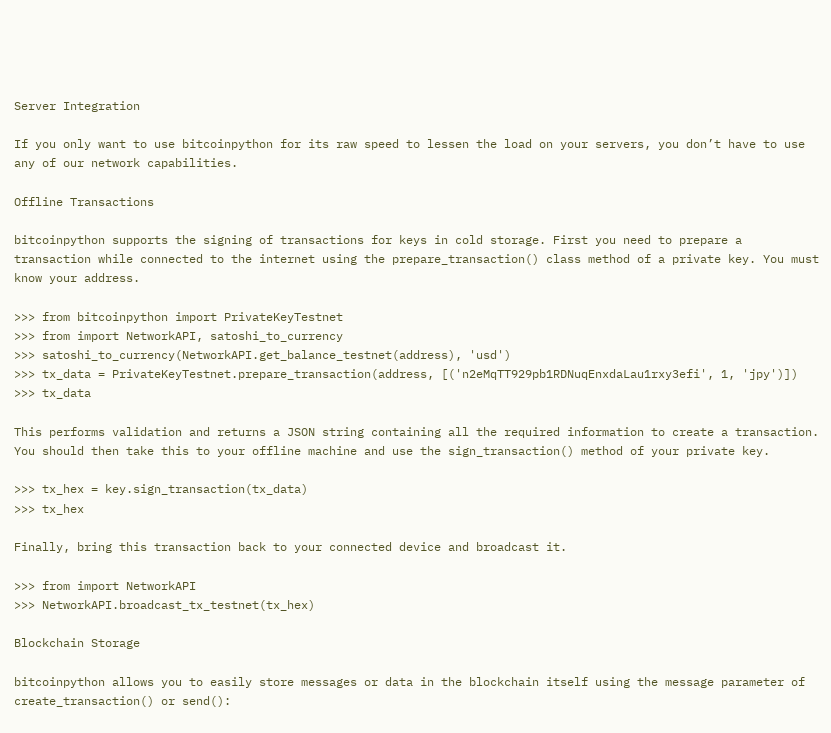Server Integration

If you only want to use bitcoinpython for its raw speed to lessen the load on your servers, you don’t have to use any of our network capabilities.

Offline Transactions

bitcoinpython supports the signing of transactions for keys in cold storage. First you need to prepare a transaction while connected to the internet using the prepare_transaction() class method of a private key. You must know your address.

>>> from bitcoinpython import PrivateKeyTestnet
>>> from import NetworkAPI, satoshi_to_currency
>>> satoshi_to_currency(NetworkAPI.get_balance_testnet(address), 'usd')
>>> tx_data = PrivateKeyTestnet.prepare_transaction(address, [('n2eMqTT929pb1RDNuqEnxdaLau1rxy3efi', 1, 'jpy')])
>>> tx_data

This performs validation and returns a JSON string containing all the required information to create a transaction. You should then take this to your offline machine and use the sign_transaction() method of your private key.

>>> tx_hex = key.sign_transaction(tx_data)
>>> tx_hex

Finally, bring this transaction back to your connected device and broadcast it.

>>> from import NetworkAPI
>>> NetworkAPI.broadcast_tx_testnet(tx_hex)

Blockchain Storage

bitcoinpython allows you to easily store messages or data in the blockchain itself using the message parameter of create_transaction() or send():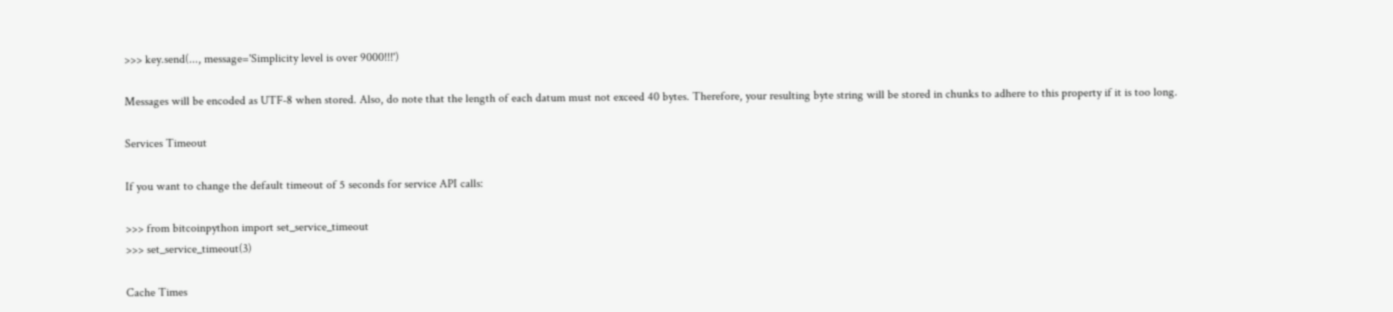>>> key.send(..., message='Simplicity level is over 9000!!!')

Messages will be encoded as UTF-8 when stored. Also, do note that the length of each datum must not exceed 40 bytes. Therefore, your resulting byte string will be stored in chunks to adhere to this property if it is too long.

Services Timeout

If you want to change the default timeout of 5 seconds for service API calls:

>>> from bitcoinpython import set_service_timeout
>>> set_service_timeout(3)

Cache Times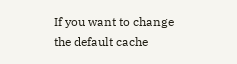If you want to change the default cache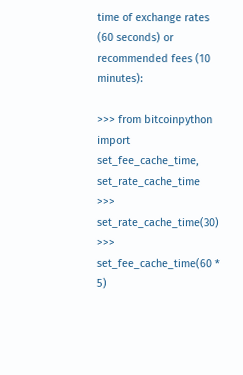time of exchange rates (60 seconds) or recommended fees (10 minutes):

>>> from bitcoinpython import set_fee_cache_time, set_rate_cache_time
>>> set_rate_cache_time(30)
>>> set_fee_cache_time(60 * 5)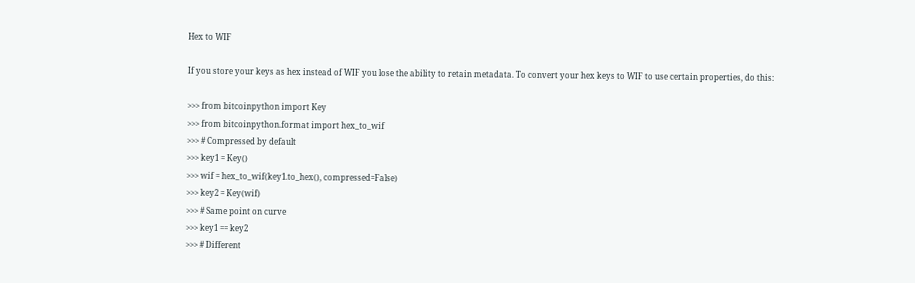Hex to WIF

If you store your keys as hex instead of WIF you lose the ability to retain metadata. To convert your hex keys to WIF to use certain properties, do this:

>>> from bitcoinpython import Key
>>> from bitcoinpython.format import hex_to_wif
>>> # Compressed by default
>>> key1 = Key()
>>> wif = hex_to_wif(key1.to_hex(), compressed=False)
>>> key2 = Key(wif)
>>> # Same point on curve
>>> key1 == key2
>>> # Different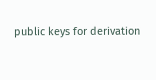public keys for derivation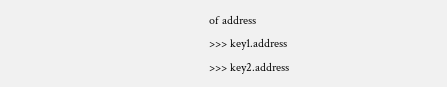of address
>>> key1.address
>>> key2.address